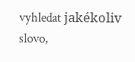vyhledat jakékoliv slovo,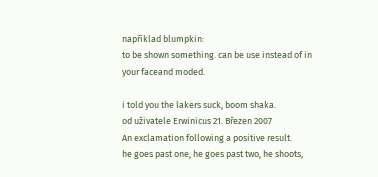například blumpkin:
to be shown something. can be use instead of in your faceand moded.

i told you the lakers suck, boom shaka.
od uživatele Erwinicus 21. Březen 2007
An exclamation following a positive result.
he goes past one, he goes past two, he shoots,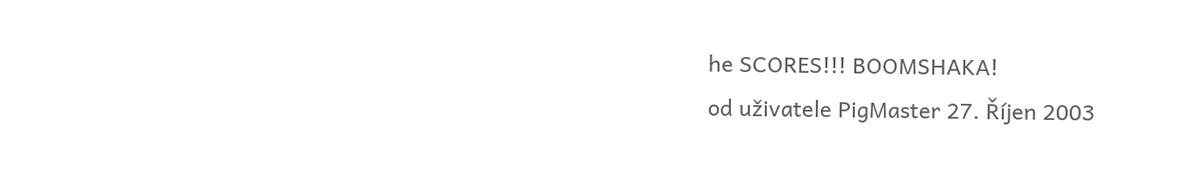he SCORES!!! BOOMSHAKA!
od uživatele PigMaster 27. Říjen 2003